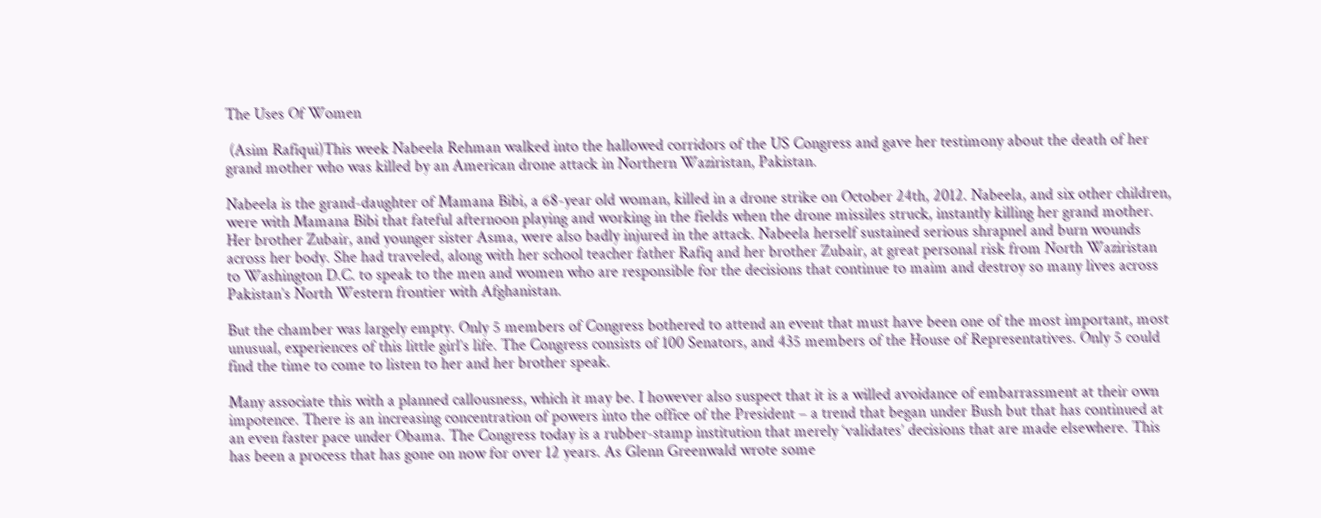The Uses Of Women

 (Asim Rafiqui)This week Nabeela Rehman walked into the hallowed corridors of the US Congress and gave her testimony about the death of her grand mother who was killed by an American drone attack in Northern Waziristan, Pakistan.

Nabeela is the grand-daughter of Mamana Bibi, a 68-year old woman, killed in a drone strike on October 24th, 2012. Nabeela, and six other children, were with Mamana Bibi that fateful afternoon playing and working in the fields when the drone missiles struck, instantly killing her grand mother. Her brother Zubair, and younger sister Asma, were also badly injured in the attack. Nabeela herself sustained serious shrapnel and burn wounds across her body. She had traveled, along with her school teacher father Rafiq and her brother Zubair, at great personal risk from North Waziristan to Washington D.C. to speak to the men and women who are responsible for the decisions that continue to maim and destroy so many lives across Pakistan’s North Western frontier with Afghanistan.

But the chamber was largely empty. Only 5 members of Congress bothered to attend an event that must have been one of the most important, most unusual, experiences of this little girl’s life. The Congress consists of 100 Senators, and 435 members of the House of Representatives. Only 5 could find the time to come to listen to her and her brother speak.

Many associate this with a planned callousness, which it may be. I however also suspect that it is a willed avoidance of embarrassment at their own impotence. There is an increasing concentration of powers into the office of the President – a trend that began under Bush but that has continued at an even faster pace under Obama. The Congress today is a rubber-stamp institution that merely ‘validates’ decisions that are made elsewhere. This has been a process that has gone on now for over 12 years. As Glenn Greenwald wrote some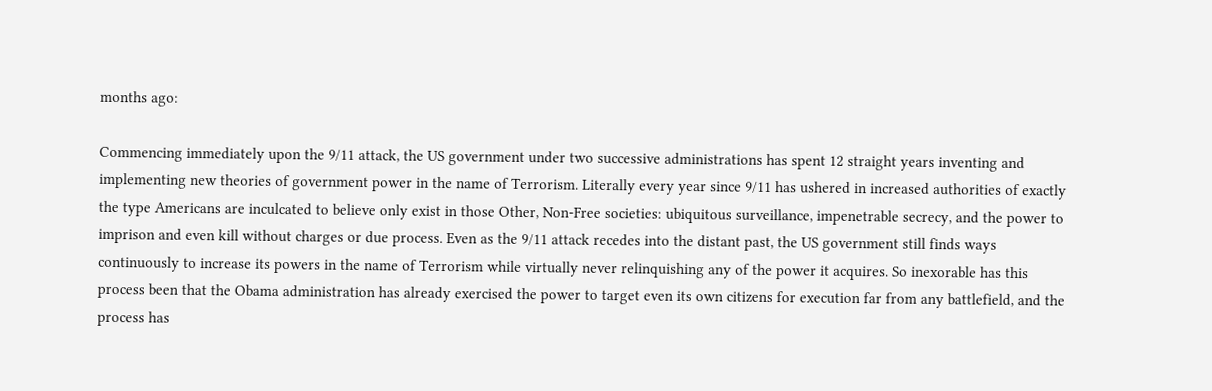months ago:

Commencing immediately upon the 9/11 attack, the US government under two successive administrations has spent 12 straight years inventing and implementing new theories of government power in the name of Terrorism. Literally every year since 9/11 has ushered in increased authorities of exactly the type Americans are inculcated to believe only exist in those Other, Non-Free societies: ubiquitous surveillance, impenetrable secrecy, and the power to imprison and even kill without charges or due process. Even as the 9/11 attack recedes into the distant past, the US government still finds ways continuously to increase its powers in the name of Terrorism while virtually never relinquishing any of the power it acquires. So inexorable has this process been that the Obama administration has already exercised the power to target even its own citizens for execution far from any battlefield, and the process has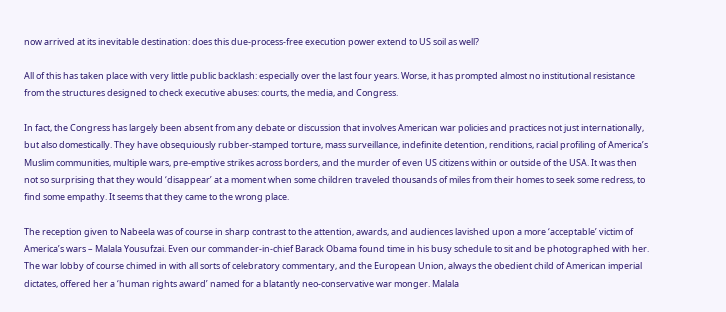now arrived at its inevitable destination: does this due-process-free execution power extend to US soil as well?

All of this has taken place with very little public backlash: especially over the last four years. Worse, it has prompted almost no institutional resistance from the structures designed to check executive abuses: courts, the media, and Congress.

In fact, the Congress has largely been absent from any debate or discussion that involves American war policies and practices not just internationally, but also domestically. They have obsequiously rubber-stamped torture, mass surveillance, indefinite detention, renditions, racial profiling of America’s Muslim communities, multiple wars, pre-emptive strikes across borders, and the murder of even US citizens within or outside of the USA. It was then not so surprising that they would ‘disappear’ at a moment when some children traveled thousands of miles from their homes to seek some redress, to find some empathy. It seems that they came to the wrong place.

The reception given to Nabeela was of course in sharp contrast to the attention, awards, and audiences lavished upon a more ‘acceptable’ victim of America’s wars – Malala Yousufzai. Even our commander-in-chief Barack Obama found time in his busy schedule to sit and be photographed with her. The war lobby of course chimed in with all sorts of celebratory commentary, and the European Union, always the obedient child of American imperial dictates, offered her a ‘human rights award’ named for a blatantly neo-conservative war monger. Malala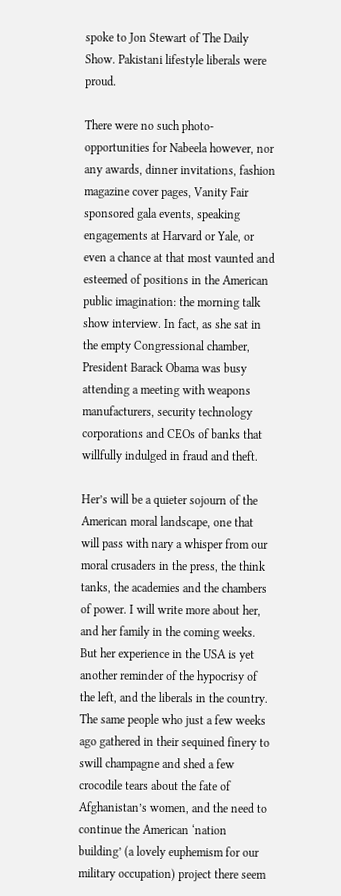spoke to Jon Stewart of The Daily Show. Pakistani lifestyle liberals were proud.

There were no such photo-opportunities for Nabeela however, nor any awards, dinner invitations, fashion magazine cover pages, Vanity Fair sponsored gala events, speaking engagements at Harvard or Yale, or even a chance at that most vaunted and esteemed of positions in the American public imagination: the morning talk show interview. In fact, as she sat in the empty Congressional chamber, President Barack Obama was busy attending a meeting with weapons manufacturers, security technology corporations and CEOs of banks that willfully indulged in fraud and theft.

Her’s will be a quieter sojourn of the American moral landscape, one that will pass with nary a whisper from our moral crusaders in the press, the think tanks, the academies and the chambers of power. I will write more about her, and her family in the coming weeks. But her experience in the USA is yet another reminder of the hypocrisy of the left, and the liberals in the country. The same people who just a few weeks ago gathered in their sequined finery to swill champagne and shed a few crocodile tears about the fate of Afghanistan’s women, and the need to continue the American ‘nation building’ (a lovely euphemism for our military occupation) project there seem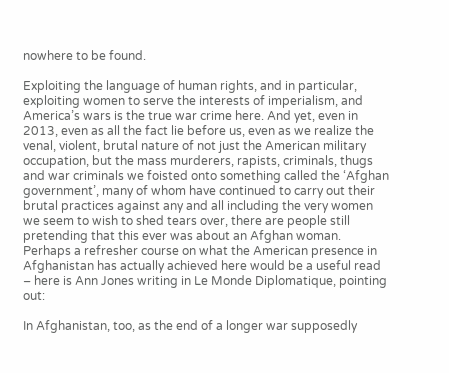nowhere to be found.

Exploiting the language of human rights, and in particular, exploiting women to serve the interests of imperialism, and America’s wars is the true war crime here. And yet, even in 2013, even as all the fact lie before us, even as we realize the venal, violent, brutal nature of not just the American military occupation, but the mass murderers, rapists, criminals, thugs and war criminals we foisted onto something called the ‘Afghan government’, many of whom have continued to carry out their brutal practices against any and all including the very women we seem to wish to shed tears over, there are people still pretending that this ever was about an Afghan woman.  Perhaps a refresher course on what the American presence in Afghanistan has actually achieved here would be a useful read – here is Ann Jones writing in Le Monde Diplomatique, pointing out:

In Afghanistan, too, as the end of a longer war supposedly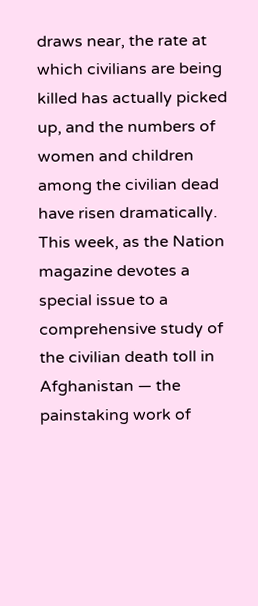draws near, the rate at which civilians are being killed has actually picked up, and the numbers of women and children among the civilian dead have risen dramatically. This week, as the Nation magazine devotes a special issue to a comprehensive study of the civilian death toll in Afghanistan — the painstaking work of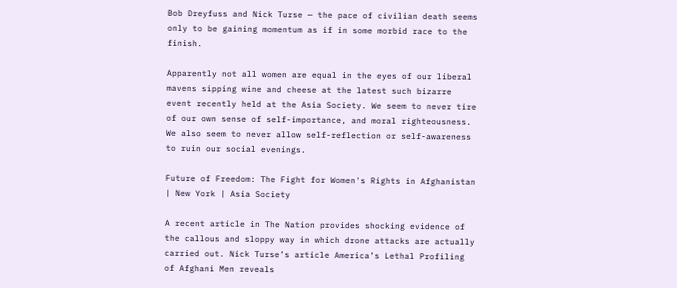Bob Dreyfuss and Nick Turse — the pace of civilian death seems only to be gaining momentum as if in some morbid race to the finish.

Apparently not all women are equal in the eyes of our liberal mavens sipping wine and cheese at the latest such bizarre event recently held at the Asia Society. We seem to never tire of our own sense of self-importance, and moral righteousness. We also seem to never allow self-reflection or self-awareness to ruin our social evenings.

Future of Freedom: The Fight for Women's Rights in Afghanistan | New York | Asia Society

A recent article in The Nation provides shocking evidence of the callous and sloppy way in which drone attacks are actually carried out. Nick Turse’s article America’s Lethal Profiling of Afghani Men reveals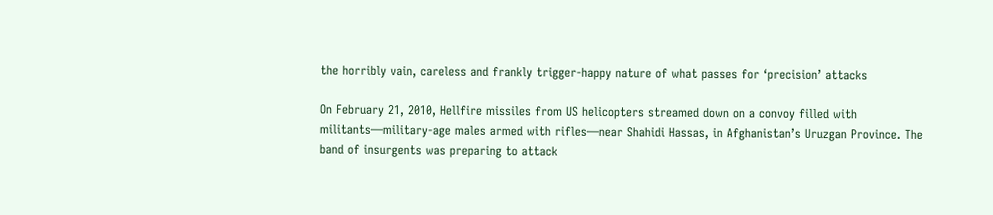the horribly vain, careless and frankly trigger-happy nature of what passes for ‘precision’ attacks

On February 21, 2010, Hellfire missiles from US helicopters streamed down on a convoy filled with militants—military-age males armed with rifles—near Shahidi Hassas, in Afghanistan’s Uruzgan Province. The band of insurgents was preparing to attack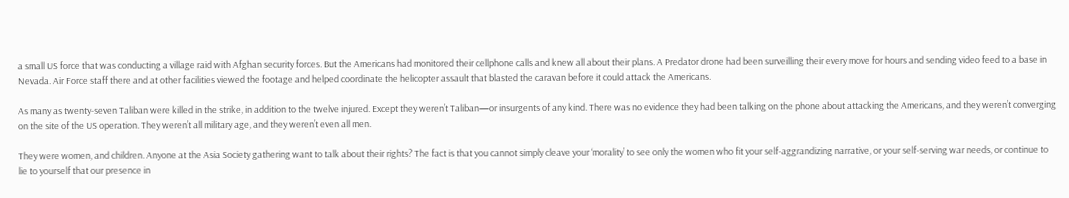a small US force that was conducting a village raid with Afghan security forces. But the Americans had monitored their cellphone calls and knew all about their plans. A Predator drone had been surveilling their every move for hours and sending video feed to a base in Nevada. Air Force staff there and at other facilities viewed the footage and helped coordinate the helicopter assault that blasted the caravan before it could attack the Americans.

As many as twenty-seven Taliban were killed in the strike, in addition to the twelve injured. Except they weren’t Taliban—or insurgents of any kind. There was no evidence they had been talking on the phone about attacking the Americans, and they weren’t converging on the site of the US operation. They weren’t all military age, and they weren’t even all men.

They were women, and children. Anyone at the Asia Society gathering want to talk about their rights? The fact is that you cannot simply cleave your ‘morality’ to see only the women who fit your self-aggrandizing narrative, or your self-serving war needs, or continue to lie to yourself that our presence in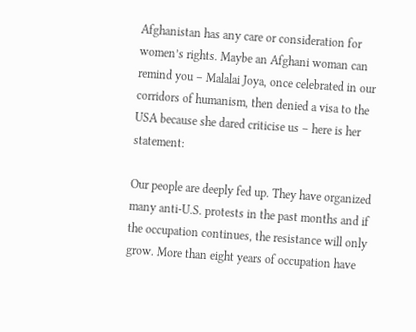Afghanistan has any care or consideration for women’s rights. Maybe an Afghani woman can remind you – Malalai Joya, once celebrated in our corridors of humanism, then denied a visa to the USA because she dared criticise us – here is her statement:

Our people are deeply fed up. They have organized many anti-U.S. protests in the past months and if the occupation continues, the resistance will only grow. More than eight years of occupation have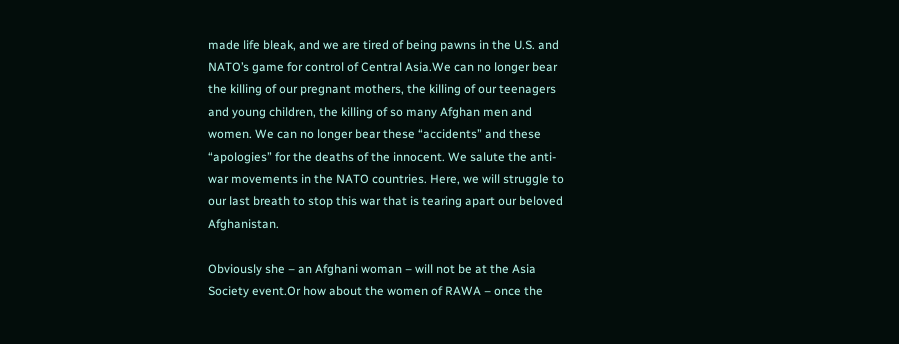made life bleak, and we are tired of being pawns in the U.S. and NATO’s game for control of Central Asia.We can no longer bear the killing of our pregnant mothers, the killing of our teenagers and young children, the killing of so many Afghan men and women. We can no longer bear these “accidents” and these “apologies” for the deaths of the innocent. We salute the anti-war movements in the NATO countries. Here, we will struggle to our last breath to stop this war that is tearing apart our beloved Afghanistan.

Obviously she – an Afghani woman – will not be at the Asia Society event.Or how about the women of RAWA – once the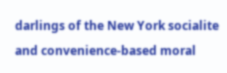darlings of the New York socialite and convenience-based moral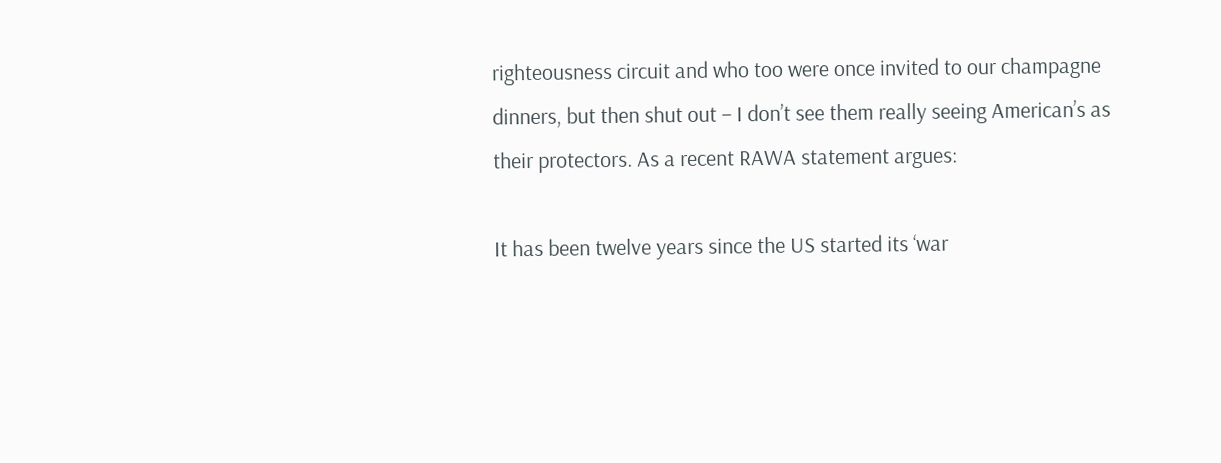righteousness circuit and who too were once invited to our champagne dinners, but then shut out – I don’t see them really seeing American’s as their protectors. As a recent RAWA statement argues:

It has been twelve years since the US started its ‘war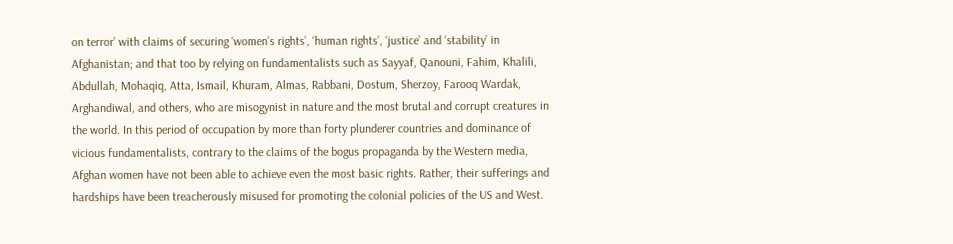on terror’ with claims of securing ‘women’s rights’, ‘human rights’, ‘justice’ and ‘stability’ in Afghanistan; and that too by relying on fundamentalists such as Sayyaf, Qanouni, Fahim, Khalili, Abdullah, Mohaqiq, Atta, Ismail, Khuram, Almas, Rabbani, Dostum, Sherzoy, Farooq Wardak, Arghandiwal, and others, who are misogynist in nature and the most brutal and corrupt creatures in the world. In this period of occupation by more than forty plunderer countries and dominance of vicious fundamentalists, contrary to the claims of the bogus propaganda by the Western media, Afghan women have not been able to achieve even the most basic rights. Rather, their sufferings and hardships have been treacherously misused for promoting the colonial policies of the US and West.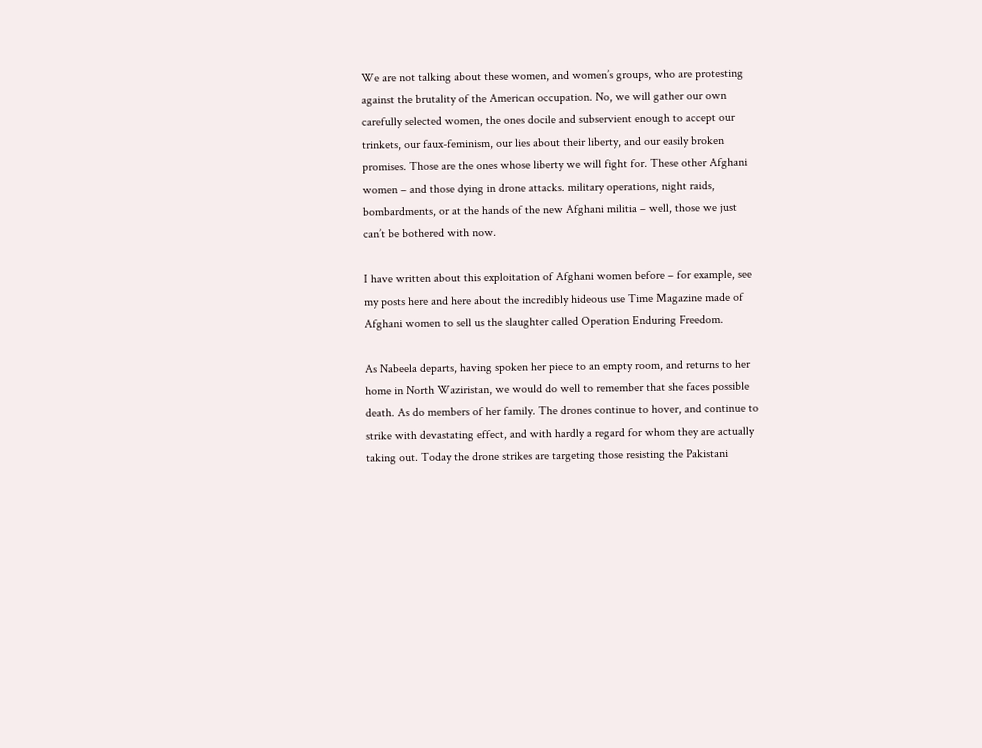We are not talking about these women, and women’s groups, who are protesting against the brutality of the American occupation. No, we will gather our own carefully selected women, the ones docile and subservient enough to accept our trinkets, our faux-feminism, our lies about their liberty, and our easily broken promises. Those are the ones whose liberty we will fight for. These other Afghani women – and those dying in drone attacks. military operations, night raids, bombardments, or at the hands of the new Afghani militia – well, those we just can’t be bothered with now.

I have written about this exploitation of Afghani women before – for example, see my posts here and here about the incredibly hideous use Time Magazine made of Afghani women to sell us the slaughter called Operation Enduring Freedom.

As Nabeela departs, having spoken her piece to an empty room, and returns to her home in North Waziristan, we would do well to remember that she faces possible death. As do members of her family. The drones continue to hover, and continue to strike with devastating effect, and with hardly a regard for whom they are actually taking out. Today the drone strikes are targeting those resisting the Pakistani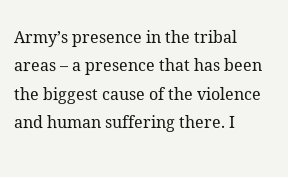Army’s presence in the tribal areas – a presence that has been the biggest cause of the violence and human suffering there. I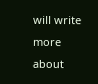will write more about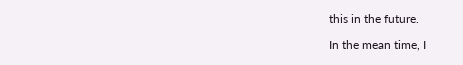this in the future.

In the mean time, I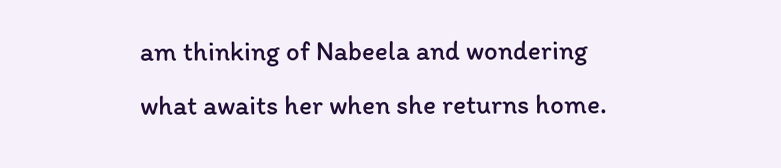am thinking of Nabeela and wondering what awaits her when she returns home.